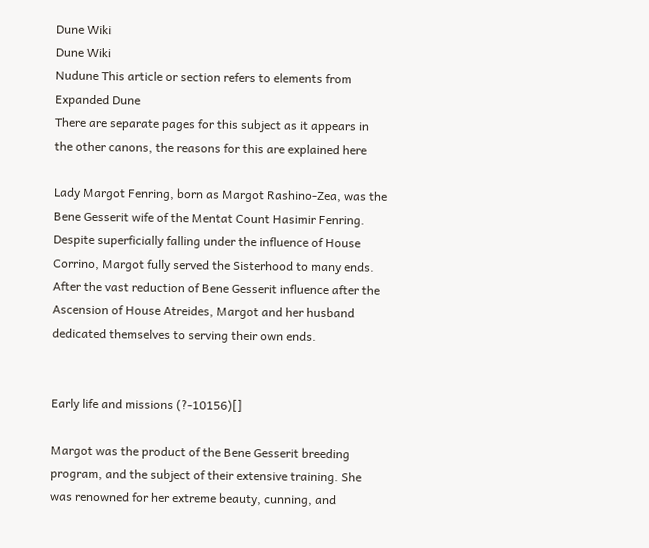Dune Wiki
Dune Wiki
Nudune This article or section refers to elements from Expanded Dune
There are separate pages for this subject as it appears in the other canons, the reasons for this are explained here

Lady Margot Fenring, born as Margot Rashino-Zea, was the Bene Gesserit wife of the Mentat Count Hasimir Fenring. Despite superficially falling under the influence of House Corrino, Margot fully served the Sisterhood to many ends. After the vast reduction of Bene Gesserit influence after the Ascension of House Atreides, Margot and her husband dedicated themselves to serving their own ends.


Early life and missions (?-10156)[]

Margot was the product of the Bene Gesserit breeding program, and the subject of their extensive training. She was renowned for her extreme beauty, cunning, and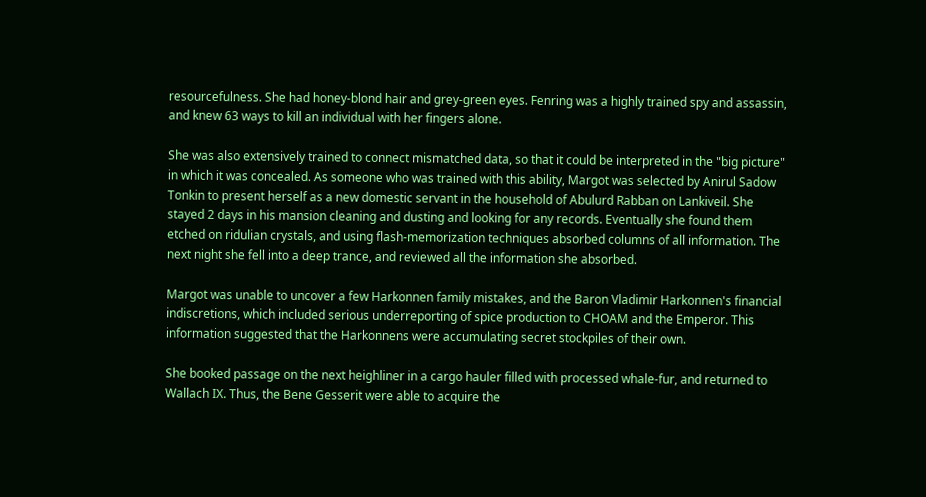resourcefulness. She had honey-blond hair and grey-green eyes. Fenring was a highly trained spy and assassin, and knew 63 ways to kill an individual with her fingers alone.

She was also extensively trained to connect mismatched data, so that it could be interpreted in the "big picture" in which it was concealed. As someone who was trained with this ability, Margot was selected by Anirul Sadow Tonkin to present herself as a new domestic servant in the household of Abulurd Rabban on Lankiveil. She stayed 2 days in his mansion cleaning and dusting and looking for any records. Eventually she found them etched on ridulian crystals, and using flash-memorization techniques absorbed columns of all information. The next night she fell into a deep trance, and reviewed all the information she absorbed.

Margot was unable to uncover a few Harkonnen family mistakes, and the Baron Vladimir Harkonnen's financial indiscretions, which included serious underreporting of spice production to CHOAM and the Emperor. This information suggested that the Harkonnens were accumulating secret stockpiles of their own.

She booked passage on the next heighliner in a cargo hauler filled with processed whale-fur, and returned to Wallach IX. Thus, the Bene Gesserit were able to acquire the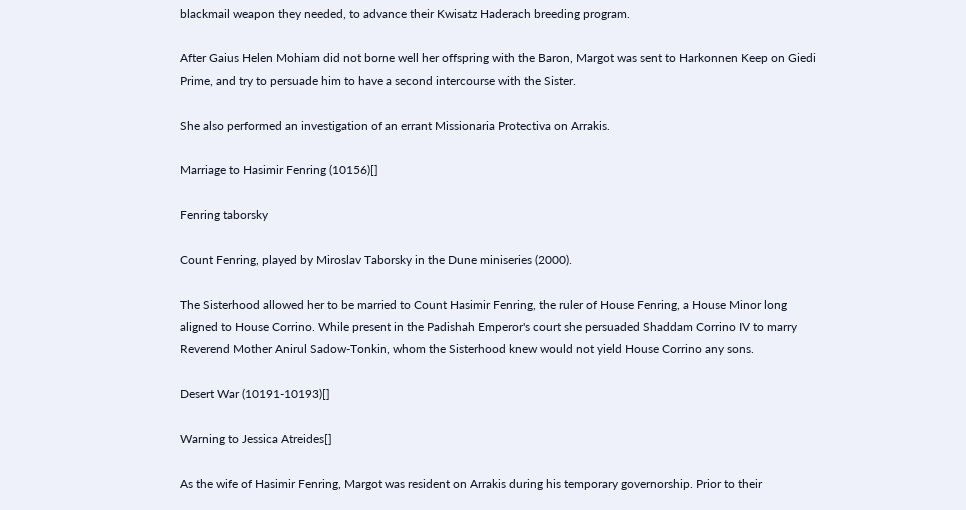blackmail weapon they needed, to advance their Kwisatz Haderach breeding program.

After Gaius Helen Mohiam did not borne well her offspring with the Baron, Margot was sent to Harkonnen Keep on Giedi Prime, and try to persuade him to have a second intercourse with the Sister.

She also performed an investigation of an errant Missionaria Protectiva on Arrakis.

Marriage to Hasimir Fenring (10156)[]

Fenring taborsky

Count Fenring, played by Miroslav Taborsky in the Dune miniseries (2000).

The Sisterhood allowed her to be married to Count Hasimir Fenring, the ruler of House Fenring, a House Minor long aligned to House Corrino. While present in the Padishah Emperor's court she persuaded Shaddam Corrino IV to marry Reverend Mother Anirul Sadow-Tonkin, whom the Sisterhood knew would not yield House Corrino any sons.

Desert War (10191-10193)[]

Warning to Jessica Atreides[]

As the wife of Hasimir Fenring, Margot was resident on Arrakis during his temporary governorship. Prior to their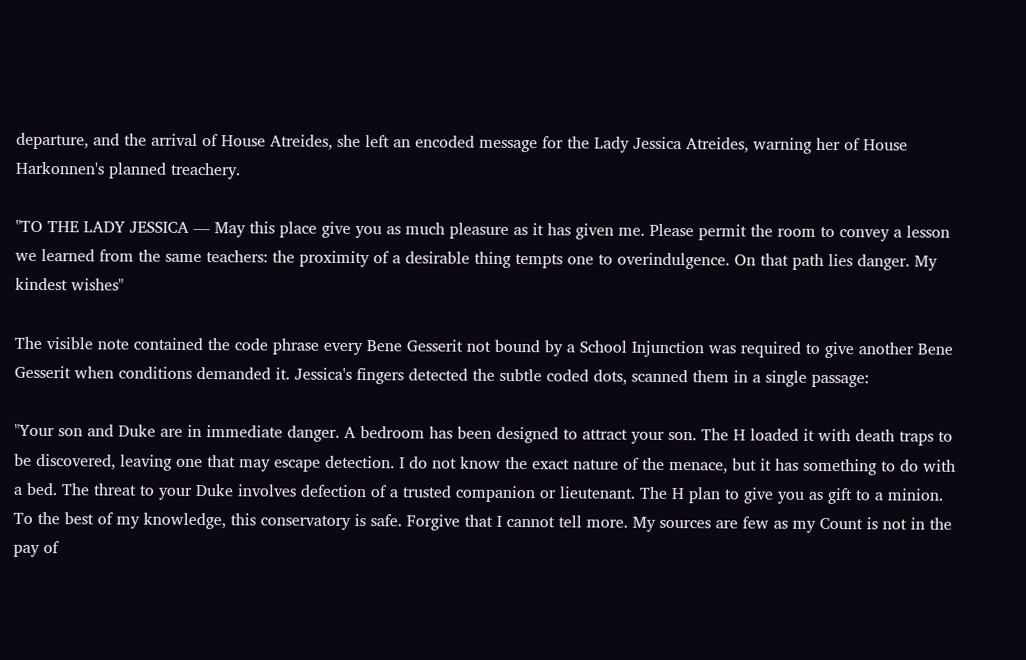departure, and the arrival of House Atreides, she left an encoded message for the Lady Jessica Atreides, warning her of House Harkonnen's planned treachery.

"TO THE LADY JESSICA — May this place give you as much pleasure as it has given me. Please permit the room to convey a lesson we learned from the same teachers: the proximity of a desirable thing tempts one to overindulgence. On that path lies danger. My kindest wishes"

The visible note contained the code phrase every Bene Gesserit not bound by a School Injunction was required to give another Bene Gesserit when conditions demanded it. Jessica's fingers detected the subtle coded dots, scanned them in a single passage:

"Your son and Duke are in immediate danger. A bedroom has been designed to attract your son. The H loaded it with death traps to be discovered, leaving one that may escape detection. I do not know the exact nature of the menace, but it has something to do with a bed. The threat to your Duke involves defection of a trusted companion or lieutenant. The H plan to give you as gift to a minion. To the best of my knowledge, this conservatory is safe. Forgive that I cannot tell more. My sources are few as my Count is not in the pay of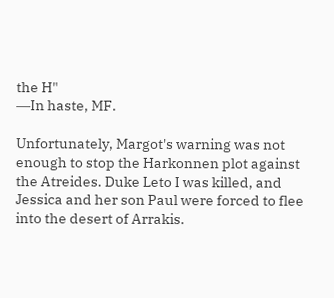the H"
―In haste, MF.

Unfortunately, Margot's warning was not enough to stop the Harkonnen plot against the Atreides. Duke Leto I was killed, and Jessica and her son Paul were forced to flee into the desert of Arrakis.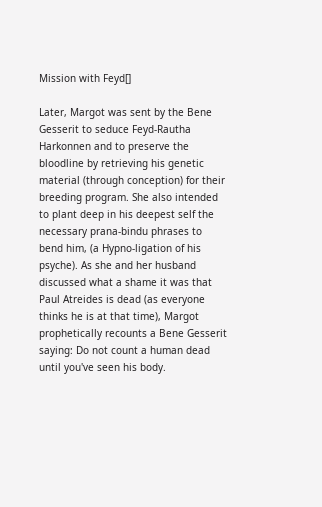Mission with Feyd[]

Later, Margot was sent by the Bene Gesserit to seduce Feyd-Rautha Harkonnen and to preserve the bloodline by retrieving his genetic material (through conception) for their breeding program. She also intended to plant deep in his deepest self the necessary prana-bindu phrases to bend him, (a Hypno-ligation of his psyche). As she and her husband discussed what a shame it was that Paul Atreides is dead (as everyone thinks he is at that time), Margot prophetically recounts a Bene Gesserit saying: Do not count a human dead until you've seen his body.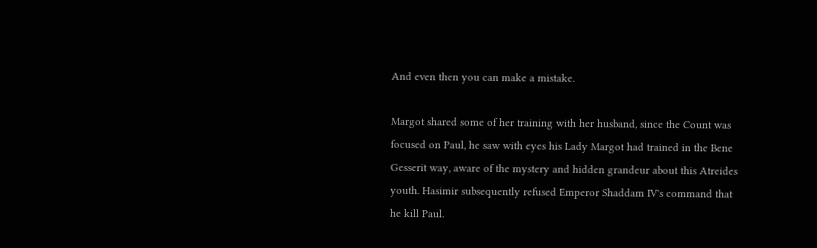And even then you can make a mistake.

Margot shared some of her training with her husband, since the Count was focused on Paul, he saw with eyes his Lady Margot had trained in the Bene Gesserit way, aware of the mystery and hidden grandeur about this Atreides youth. Hasimir subsequently refused Emperor Shaddam IV's command that he kill Paul.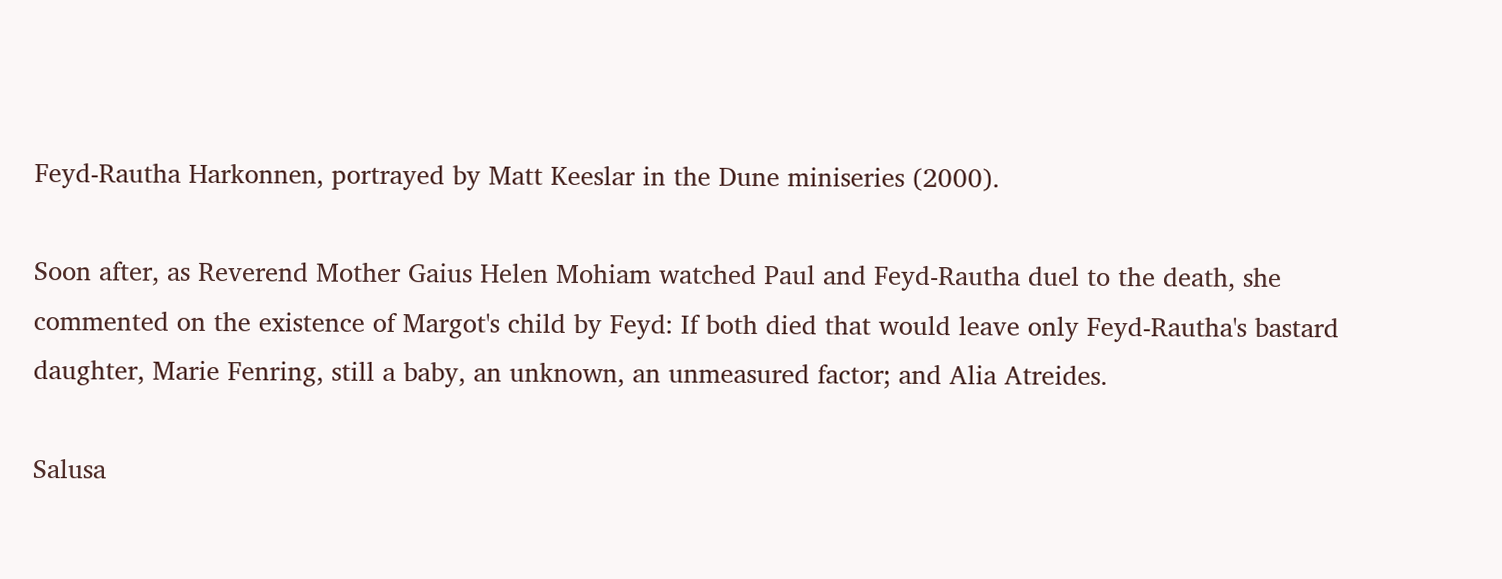Feyd-Rautha Harkonnen, portrayed by Matt Keeslar in the Dune miniseries (2000).

Soon after, as Reverend Mother Gaius Helen Mohiam watched Paul and Feyd-Rautha duel to the death, she commented on the existence of Margot's child by Feyd: If both died that would leave only Feyd-Rautha's bastard daughter, Marie Fenring, still a baby, an unknown, an unmeasured factor; and Alia Atreides.

Salusa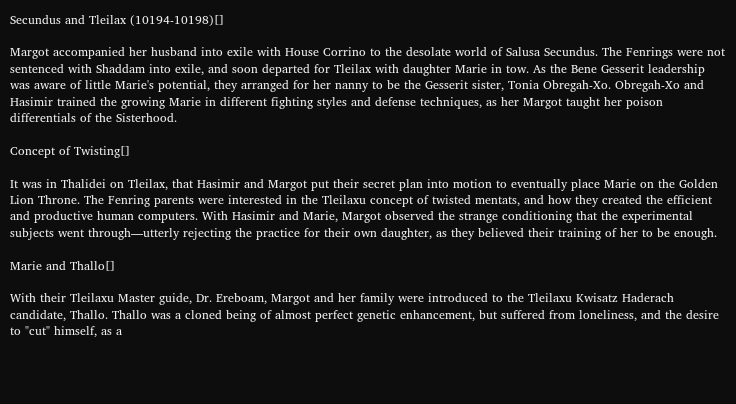Secundus and Tleilax (10194-10198)[]

Margot accompanied her husband into exile with House Corrino to the desolate world of Salusa Secundus. The Fenrings were not sentenced with Shaddam into exile, and soon departed for Tleilax with daughter Marie in tow. As the Bene Gesserit leadership was aware of little Marie's potential, they arranged for her nanny to be the Gesserit sister, Tonia Obregah-Xo. Obregah-Xo and Hasimir trained the growing Marie in different fighting styles and defense techniques, as her Margot taught her poison differentials of the Sisterhood.

Concept of Twisting[]

It was in Thalidei on Tleilax, that Hasimir and Margot put their secret plan into motion to eventually place Marie on the Golden Lion Throne. The Fenring parents were interested in the Tleilaxu concept of twisted mentats, and how they created the efficient and productive human computers. With Hasimir and Marie, Margot observed the strange conditioning that the experimental subjects went through—utterly rejecting the practice for their own daughter, as they believed their training of her to be enough.

Marie and Thallo[]

With their Tleilaxu Master guide, Dr. Ereboam, Margot and her family were introduced to the Tleilaxu Kwisatz Haderach candidate, Thallo. Thallo was a cloned being of almost perfect genetic enhancement, but suffered from loneliness, and the desire to "cut" himself, as a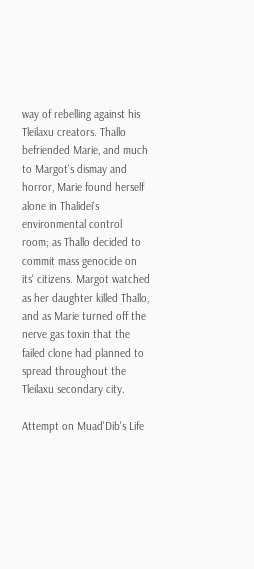way of rebelling against his Tleilaxu creators. Thallo befriended Marie, and much to Margot's dismay and horror, Marie found herself alone in Thalidei's environmental control room; as Thallo decided to commit mass genocide on its' citizens. Margot watched as her daughter killed Thallo, and as Marie turned off the nerve gas toxin that the failed clone had planned to spread throughout the Tleilaxu secondary city.

Attempt on Muad'Dib's Life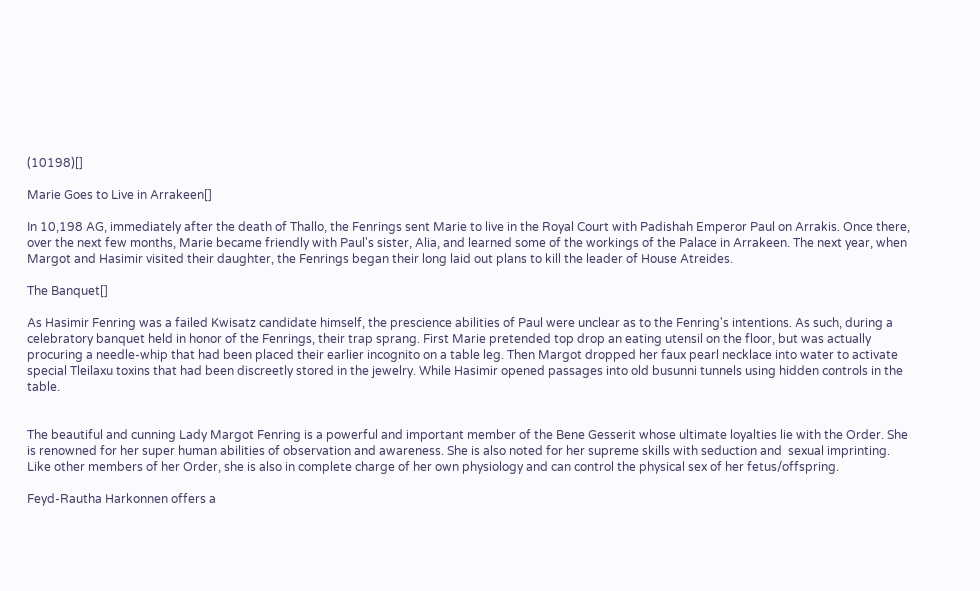(10198)[]

Marie Goes to Live in Arrakeen[]

In 10,198 AG, immediately after the death of Thallo, the Fenrings sent Marie to live in the Royal Court with Padishah Emperor Paul on Arrakis. Once there, over the next few months, Marie became friendly with Paul's sister, Alia, and learned some of the workings of the Palace in Arrakeen. The next year, when Margot and Hasimir visited their daughter, the Fenrings began their long laid out plans to kill the leader of House Atreides.

The Banquet[]

As Hasimir Fenring was a failed Kwisatz candidate himself, the prescience abilities of Paul were unclear as to the Fenring's intentions. As such, during a celebratory banquet held in honor of the Fenrings, their trap sprang. First Marie pretended top drop an eating utensil on the floor, but was actually procuring a needle-whip that had been placed their earlier incognito on a table leg. Then Margot dropped her faux pearl necklace into water to activate special Tleilaxu toxins that had been discreetly stored in the jewelry. While Hasimir opened passages into old busunni tunnels using hidden controls in the table.


The beautiful and cunning Lady Margot Fenring is a powerful and important member of the Bene Gesserit whose ultimate loyalties lie with the Order. She is renowned for her super human abilities of observation and awareness. She is also noted for her supreme skills with seduction and  sexual imprinting. Like other members of her Order, she is also in complete charge of her own physiology and can control the physical sex of her fetus/offspring.

Feyd-Rautha Harkonnen offers a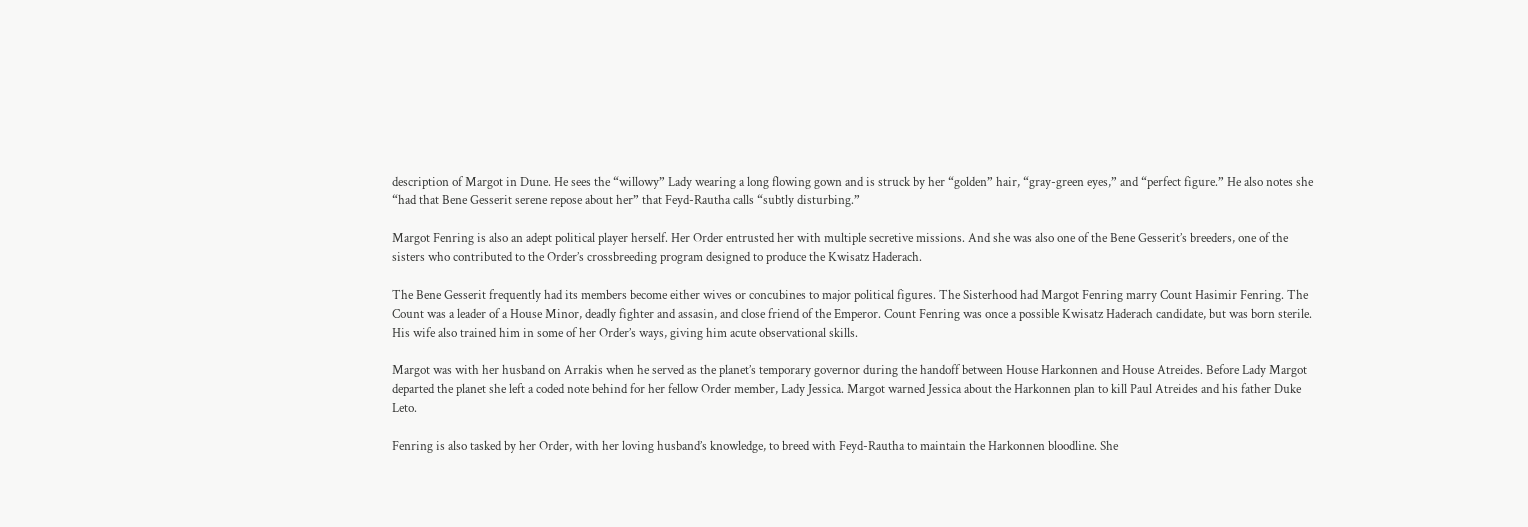description of Margot in Dune. He sees the “willowy” Lady wearing a long flowing gown and is struck by her “golden” hair, “gray-green eyes,” and “perfect figure.” He also notes she “had that Bene Gesserit serene repose about her” that Feyd-Rautha calls “subtly disturbing.”

Margot Fenring is also an adept political player herself. Her Order entrusted her with multiple secretive missions. And she was also one of the Bene Gesserit’s breeders, one of the sisters who contributed to the Order’s crossbreeding program designed to produce the Kwisatz Haderach.

The Bene Gesserit frequently had its members become either wives or concubines to major political figures. The Sisterhood had Margot Fenring marry Count Hasimir Fenring. The Count was a leader of a House Minor, deadly fighter and assasin, and close friend of the Emperor. Count Fenring was once a possible Kwisatz Haderach candidate, but was born sterile. His wife also trained him in some of her Order’s ways, giving him acute observational skills.

Margot was with her husband on Arrakis when he served as the planet’s temporary governor during the handoff between House Harkonnen and House Atreides. Before Lady Margot departed the planet she left a coded note behind for her fellow Order member, Lady Jessica. Margot warned Jessica about the Harkonnen plan to kill Paul Atreides and his father Duke Leto.

Fenring is also tasked by her Order, with her loving husband’s knowledge, to breed with Feyd-Rautha to maintain the Harkonnen bloodline. She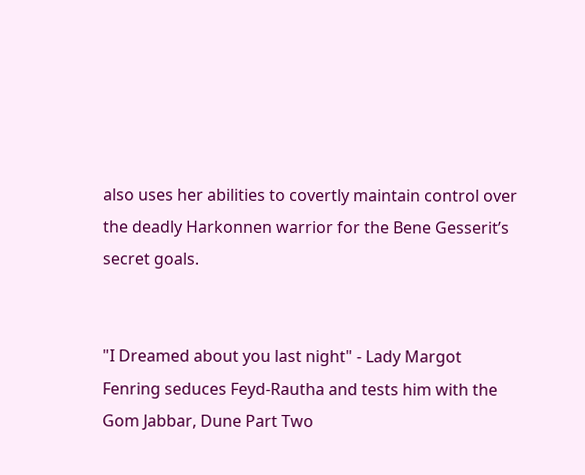also uses her abilities to covertly maintain control over the deadly Harkonnen warrior for the Bene Gesserit’s secret goals.


"I Dreamed about you last night" - Lady Margot Fenring seduces Feyd-Rautha and tests him with the Gom Jabbar, Dune Part Two